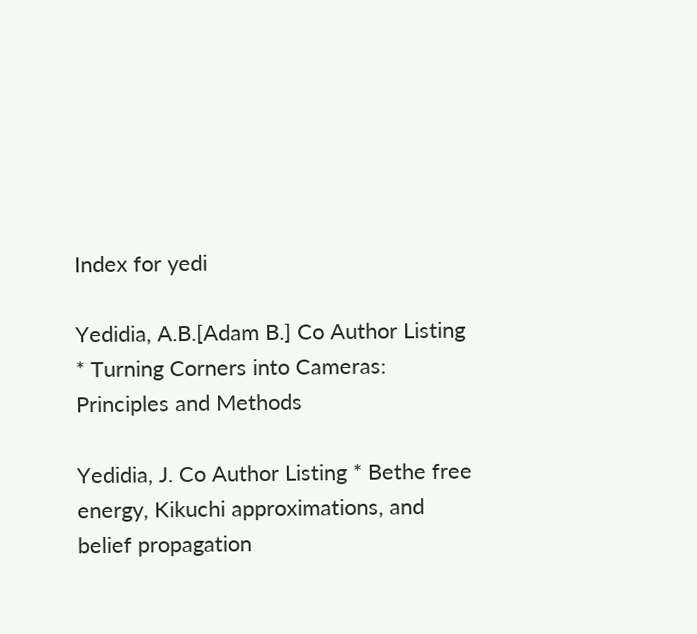Index for yedi

Yedidia, A.B.[Adam B.] Co Author Listing * Turning Corners into Cameras: Principles and Methods

Yedidia, J. Co Author Listing * Bethe free energy, Kikuchi approximations, and belief propagation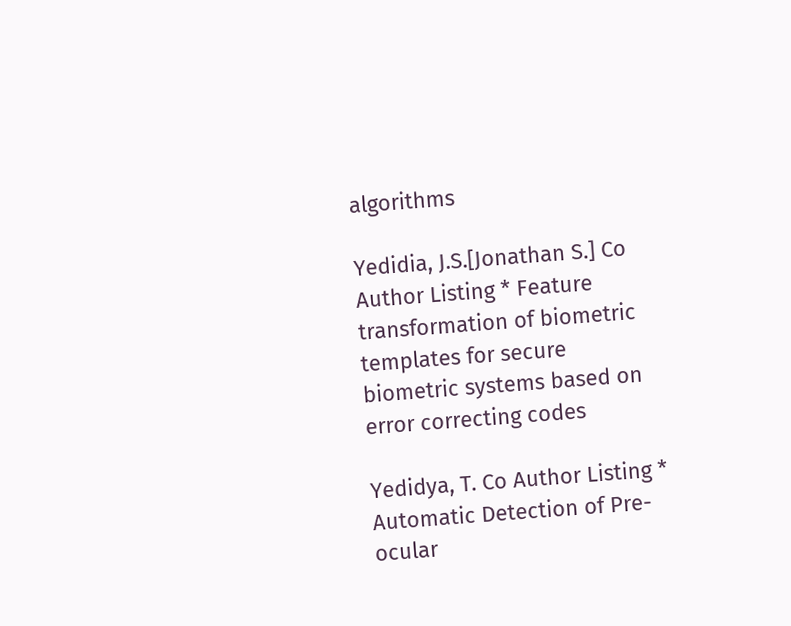algorithms

Yedidia, J.S.[Jonathan S.] Co Author Listing * Feature transformation of biometric templates for secure biometric systems based on error correcting codes

Yedidya, T. Co Author Listing * Automatic Detection of Pre-ocular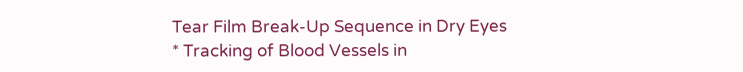Tear Film Break-Up Sequence in Dry Eyes
* Tracking of Blood Vessels in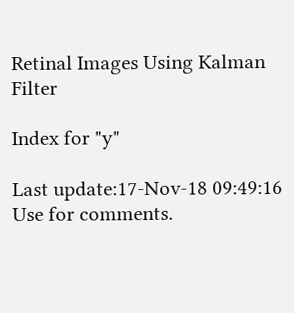Retinal Images Using Kalman Filter

Index for "y"

Last update:17-Nov-18 09:49:16
Use for comments.